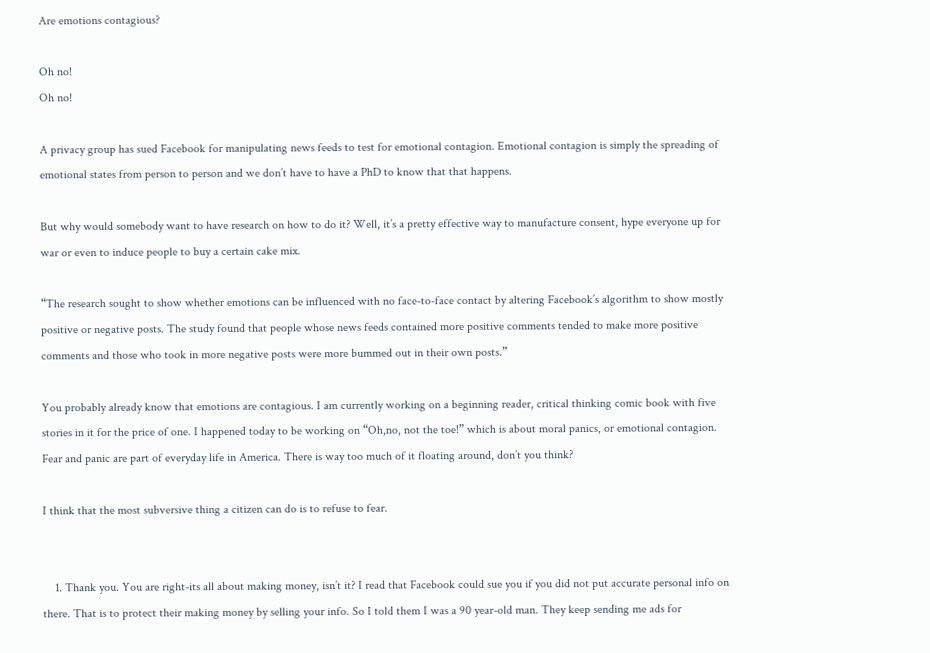Are emotions contagious?

Oh no!
Oh no!

A privacy group has sued Facebook for manipulating news feeds to test for emotional contagion. Emotional contagion is simply the spreading of emotional states from person to person and we don’t have to have a PhD to know that that happens.

But why would somebody want to have research on how to do it? Well, it’s a pretty effective way to manufacture consent, hype everyone up for war or even to induce people to buy a certain cake mix.

“The research sought to show whether emotions can be influenced with no face-to-face contact by altering Facebook’s algorithm to show mostly positive or negative posts. The study found that people whose news feeds contained more positive comments tended to make more positive comments and those who took in more negative posts were more bummed out in their own posts.”

You probably already know that emotions are contagious. I am currently working on a beginning reader, critical thinking comic book with five stories in it for the price of one. I happened today to be working on “Oh,no, not the toe!” which is about moral panics, or emotional contagion. Fear and panic are part of everyday life in America. There is way too much of it floating around, don’t you think?

I think that the most subversive thing a citizen can do is to refuse to fear.


    1. Thank you. You are right-its all about making money, isn’t it? I read that Facebook could sue you if you did not put accurate personal info on there. That is to protect their making money by selling your info. So I told them I was a 90 year-old man. They keep sending me ads for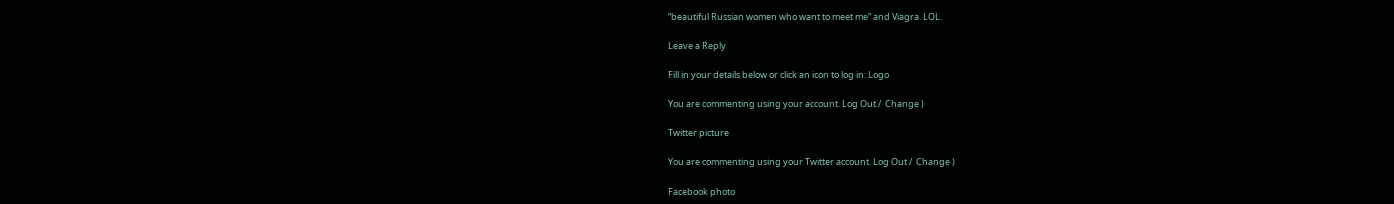“beautiful Russian women who want to meet me” and Viagra. LOL.

Leave a Reply

Fill in your details below or click an icon to log in: Logo

You are commenting using your account. Log Out /  Change )

Twitter picture

You are commenting using your Twitter account. Log Out /  Change )

Facebook photo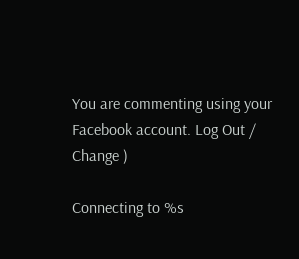You are commenting using your Facebook account. Log Out /  Change )

Connecting to %s